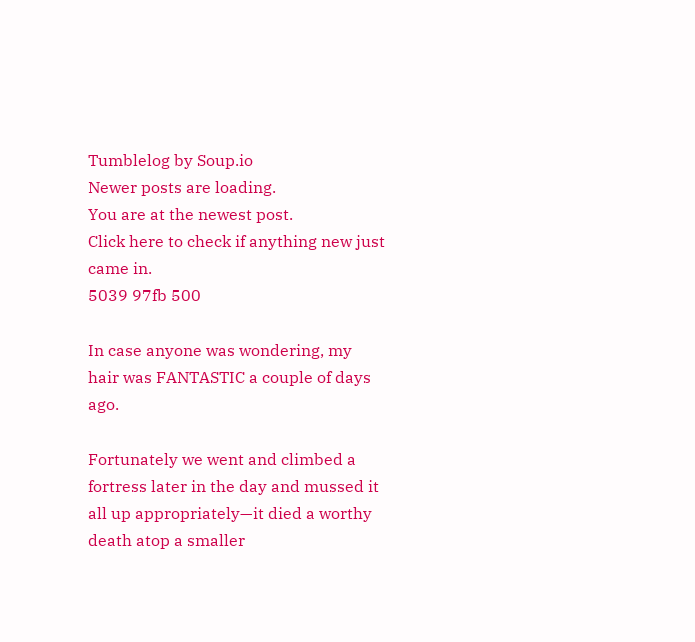Tumblelog by Soup.io
Newer posts are loading.
You are at the newest post.
Click here to check if anything new just came in.
5039 97fb 500

In case anyone was wondering, my hair was FANTASTIC a couple of days ago.

Fortunately we went and climbed a fortress later in the day and mussed it all up appropriately—it died a worthy death atop a smaller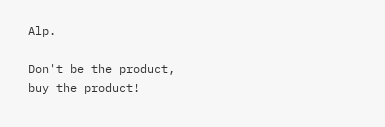Alp.

Don't be the product, buy the product!